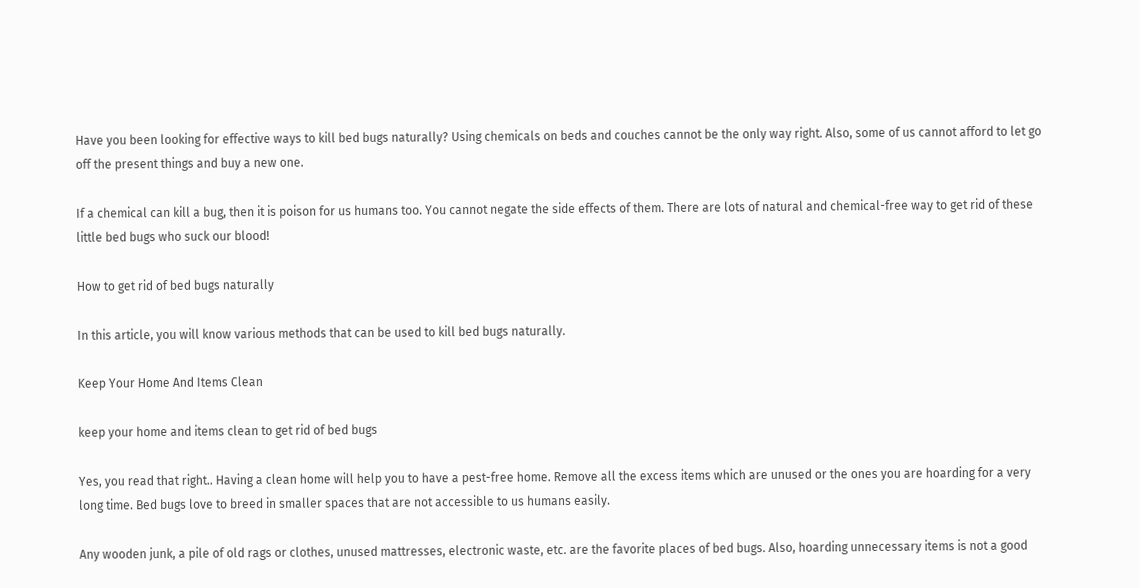Have you been looking for effective ways to kill bed bugs naturally? Using chemicals on beds and couches cannot be the only way right. Also, some of us cannot afford to let go off the present things and buy a new one.

If a chemical can kill a bug, then it is poison for us humans too. You cannot negate the side effects of them. There are lots of natural and chemical-free way to get rid of these little bed bugs who suck our blood!

How to get rid of bed bugs naturally

In this article, you will know various methods that can be used to kill bed bugs naturally.

Keep Your Home And Items Clean

keep your home and items clean to get rid of bed bugs

Yes, you read that right.. Having a clean home will help you to have a pest-free home. Remove all the excess items which are unused or the ones you are hoarding for a very long time. Bed bugs love to breed in smaller spaces that are not accessible to us humans easily.

Any wooden junk, a pile of old rags or clothes, unused mattresses, electronic waste, etc. are the favorite places of bed bugs. Also, hoarding unnecessary items is not a good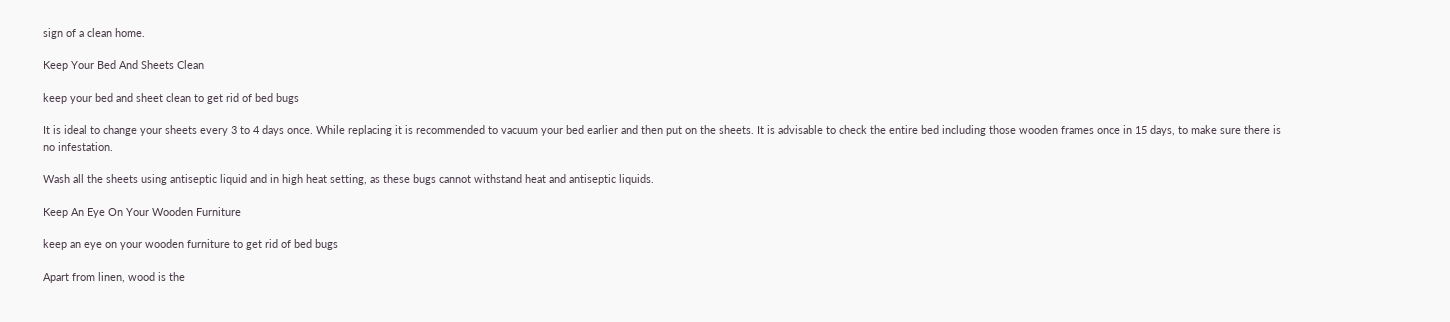sign of a clean home.

Keep Your Bed And Sheets Clean

keep your bed and sheet clean to get rid of bed bugs

It is ideal to change your sheets every 3 to 4 days once. While replacing it is recommended to vacuum your bed earlier and then put on the sheets. It is advisable to check the entire bed including those wooden frames once in 15 days, to make sure there is no infestation.

Wash all the sheets using antiseptic liquid and in high heat setting, as these bugs cannot withstand heat and antiseptic liquids.

Keep An Eye On Your Wooden Furniture

keep an eye on your wooden furniture to get rid of bed bugs

Apart from linen, wood is the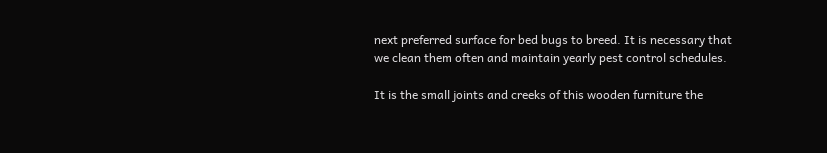next preferred surface for bed bugs to breed. It is necessary that we clean them often and maintain yearly pest control schedules.

It is the small joints and creeks of this wooden furniture the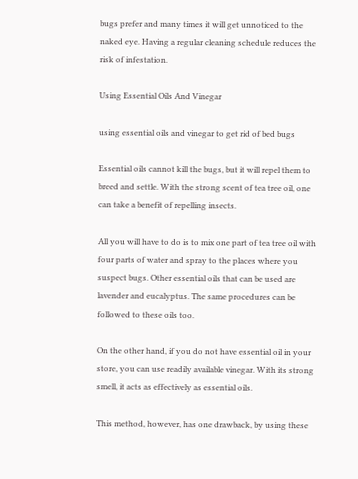bugs prefer and many times it will get unnoticed to the naked eye. Having a regular cleaning schedule reduces the risk of infestation.

Using Essential Oils And Vinegar

using essential oils and vinegar to get rid of bed bugs

Essential oils cannot kill the bugs, but it will repel them to breed and settle. With the strong scent of tea tree oil, one can take a benefit of repelling insects.

All you will have to do is to mix one part of tea tree oil with four parts of water and spray to the places where you suspect bugs. Other essential oils that can be used are lavender and eucalyptus. The same procedures can be followed to these oils too.

On the other hand, if you do not have essential oil in your store, you can use readily available vinegar. With its strong smell, it acts as effectively as essential oils.

This method, however, has one drawback, by using these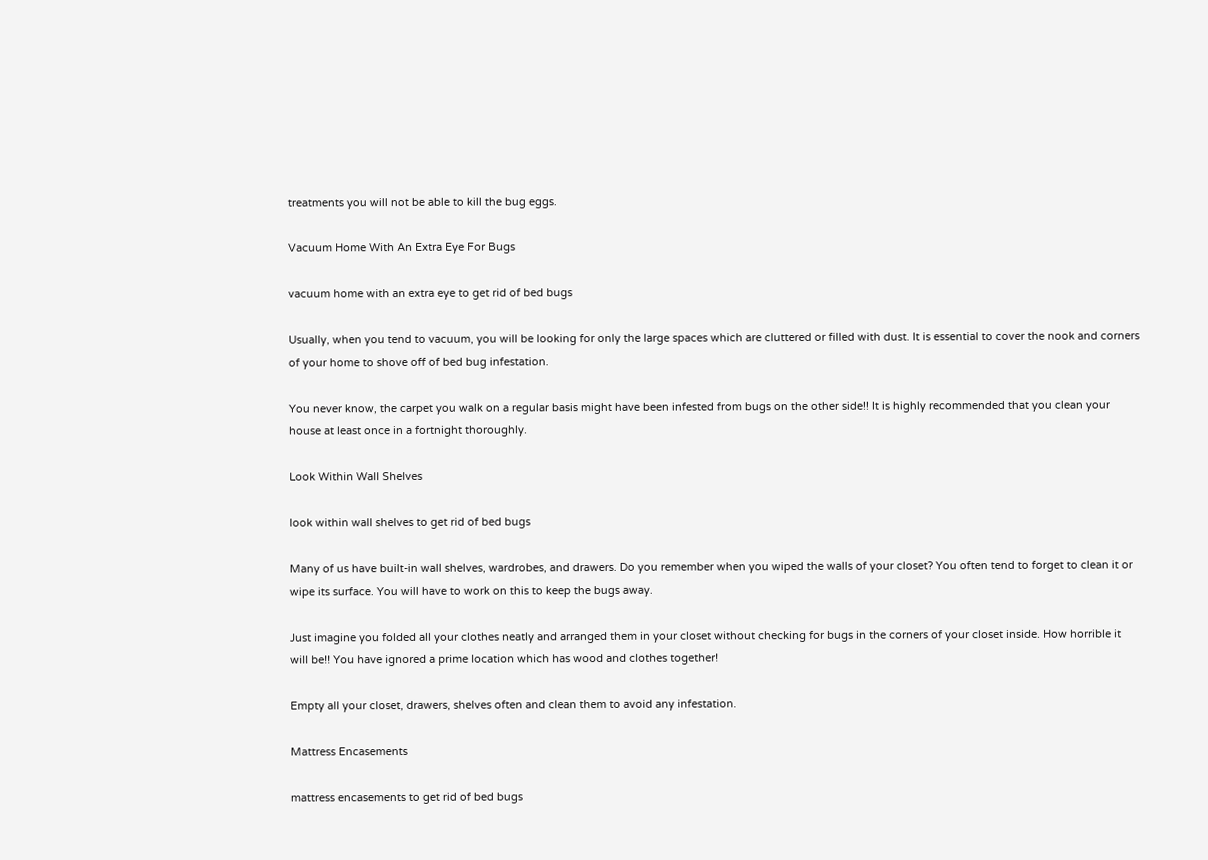treatments you will not be able to kill the bug eggs.

Vacuum Home With An Extra Eye For Bugs

vacuum home with an extra eye to get rid of bed bugs

Usually, when you tend to vacuum, you will be looking for only the large spaces which are cluttered or filled with dust. It is essential to cover the nook and corners of your home to shove off of bed bug infestation.

You never know, the carpet you walk on a regular basis might have been infested from bugs on the other side!! It is highly recommended that you clean your house at least once in a fortnight thoroughly.

Look Within Wall Shelves

look within wall shelves to get rid of bed bugs

Many of us have built-in wall shelves, wardrobes, and drawers. Do you remember when you wiped the walls of your closet? You often tend to forget to clean it or wipe its surface. You will have to work on this to keep the bugs away.

Just imagine you folded all your clothes neatly and arranged them in your closet without checking for bugs in the corners of your closet inside. How horrible it will be!! You have ignored a prime location which has wood and clothes together!

Empty all your closet, drawers, shelves often and clean them to avoid any infestation.

Mattress Encasements

mattress encasements to get rid of bed bugs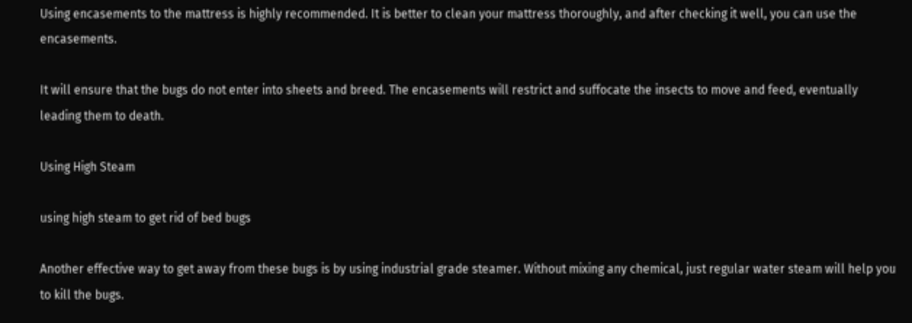Using encasements to the mattress is highly recommended. It is better to clean your mattress thoroughly, and after checking it well, you can use the encasements.

It will ensure that the bugs do not enter into sheets and breed. The encasements will restrict and suffocate the insects to move and feed, eventually leading them to death.

Using High Steam

using high steam to get rid of bed bugs

Another effective way to get away from these bugs is by using industrial grade steamer. Without mixing any chemical, just regular water steam will help you to kill the bugs.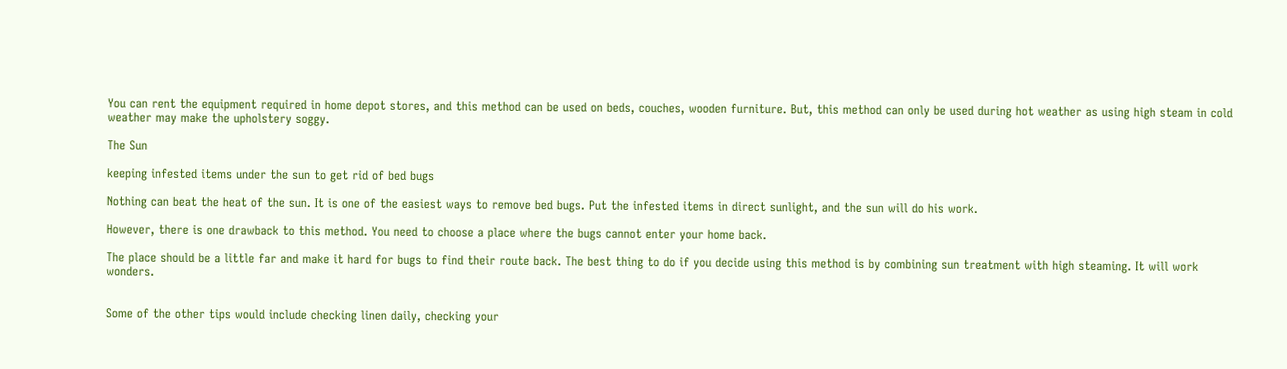You can rent the equipment required in home depot stores, and this method can be used on beds, couches, wooden furniture. But, this method can only be used during hot weather as using high steam in cold weather may make the upholstery soggy.

The Sun

keeping infested items under the sun to get rid of bed bugs

Nothing can beat the heat of the sun. It is one of the easiest ways to remove bed bugs. Put the infested items in direct sunlight, and the sun will do his work.

However, there is one drawback to this method. You need to choose a place where the bugs cannot enter your home back.

The place should be a little far and make it hard for bugs to find their route back. The best thing to do if you decide using this method is by combining sun treatment with high steaming. It will work wonders.


Some of the other tips would include checking linen daily, checking your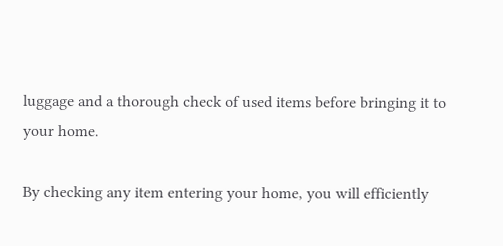luggage and a thorough check of used items before bringing it to your home.

By checking any item entering your home, you will efficiently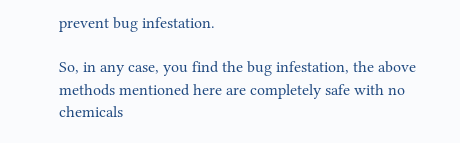prevent bug infestation.

So, in any case, you find the bug infestation, the above methods mentioned here are completely safe with no chemicals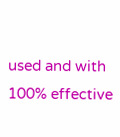used and with 100% effective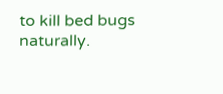to kill bed bugs naturally.